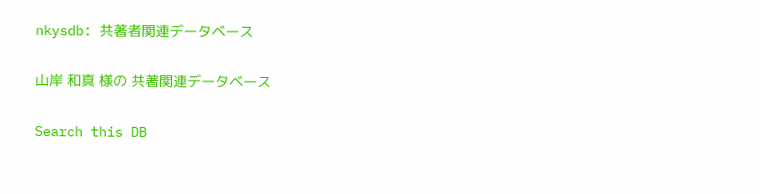nkysdb: 共著者関連データベース

山岸 和真 様の 共著関連データベース

Search this DB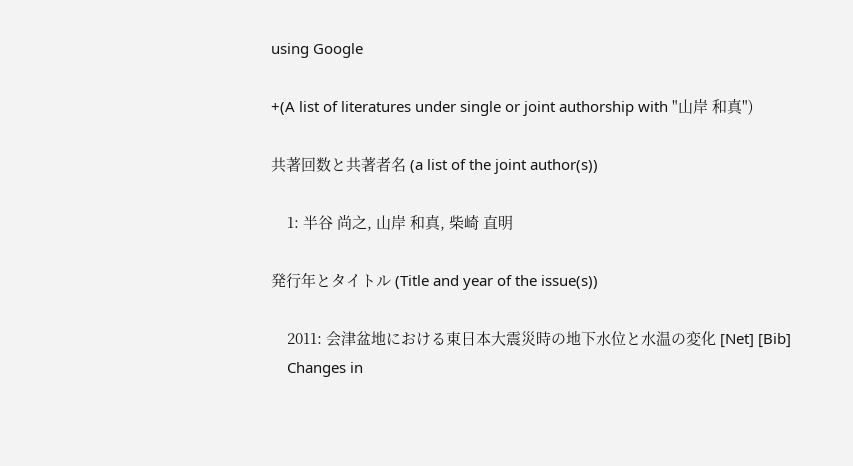using Google

+(A list of literatures under single or joint authorship with "山岸 和真")

共著回数と共著者名 (a list of the joint author(s))

    1: 半谷 尚之, 山岸 和真, 柴崎 直明

発行年とタイトル (Title and year of the issue(s))

    2011: 会津盆地における東日本大震災時の地下水位と水温の変化 [Net] [Bib]
    Changes in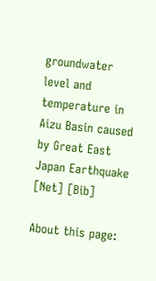groundwater level and temperature in Aizu Basin caused by Great East Japan Earthquake [Net] [Bib]

About this page: